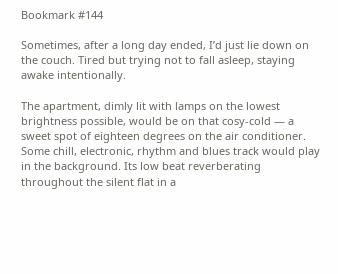Bookmark #144

Sometimes, after a long day ended, I’d just lie down on the couch. Tired but trying not to fall asleep, staying awake intentionally.

The apartment, dimly lit with lamps on the lowest brightness possible, would be on that cosy-cold — a sweet spot of eighteen degrees on the air conditioner. Some chill, electronic, rhythm and blues track would play in the background. Its low beat reverberating throughout the silent flat in a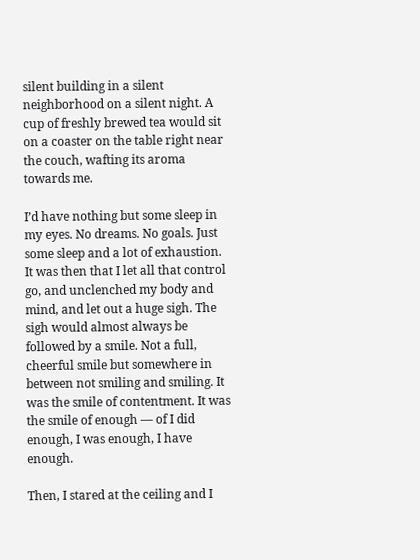silent building in a silent neighborhood on a silent night. A cup of freshly brewed tea would sit on a coaster on the table right near the couch, wafting its aroma towards me.

I’d have nothing but some sleep in my eyes. No dreams. No goals. Just some sleep and a lot of exhaustion. It was then that I let all that control go, and unclenched my body and mind, and let out a huge sigh. The sigh would almost always be followed by a smile. Not a full, cheerful smile but somewhere in between not smiling and smiling. It was the smile of contentment. It was the smile of enough — of I did enough, I was enough, I have enough.

Then, I stared at the ceiling and I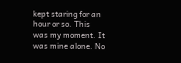kept staring for an hour or so. This was my moment. It was mine alone. No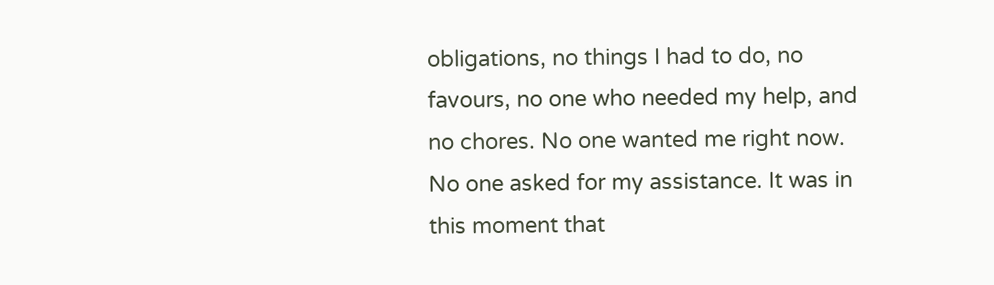obligations, no things I had to do, no favours, no one who needed my help, and no chores. No one wanted me right now. No one asked for my assistance. It was in this moment that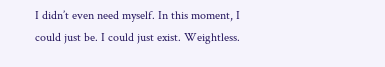I didn’t even need myself. In this moment, I could just be. I could just exist. Weightless.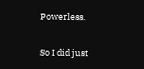Powerless.

So I did just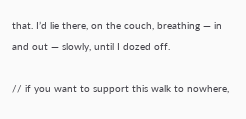that. I’d lie there, on the couch, breathing — in and out — slowly, until I dozed off.

// if you want to support this walk to nowhere,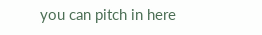you can pitch in here